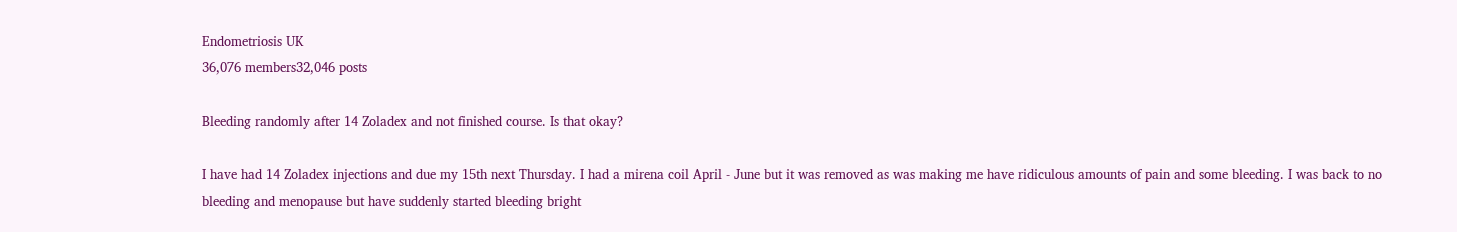Endometriosis UK
36,076 members32,046 posts

Bleeding randomly after 14 Zoladex and not finished course. Is that okay?

I have had 14 Zoladex injections and due my 15th next Thursday. I had a mirena coil April - June but it was removed as was making me have ridiculous amounts of pain and some bleeding. I was back to no bleeding and menopause but have suddenly started bleeding bright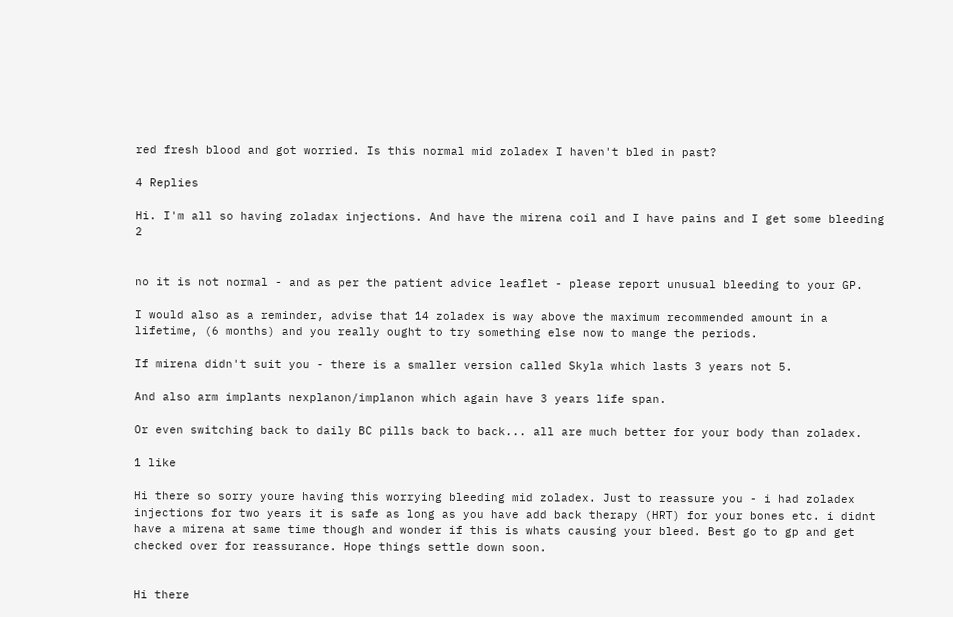red fresh blood and got worried. Is this normal mid zoladex I haven't bled in past?

4 Replies

Hi. I'm all so having zoladax injections. And have the mirena coil and I have pains and I get some bleeding 2


no it is not normal - and as per the patient advice leaflet - please report unusual bleeding to your GP.

I would also as a reminder, advise that 14 zoladex is way above the maximum recommended amount in a lifetime, (6 months) and you really ought to try something else now to mange the periods.

If mirena didn't suit you - there is a smaller version called Skyla which lasts 3 years not 5.

And also arm implants nexplanon/implanon which again have 3 years life span.

Or even switching back to daily BC pills back to back... all are much better for your body than zoladex.

1 like

Hi there so sorry youre having this worrying bleeding mid zoladex. Just to reassure you - i had zoladex injections for two years it is safe as long as you have add back therapy (HRT) for your bones etc. i didnt have a mirena at same time though and wonder if this is whats causing your bleed. Best go to gp and get checked over for reassurance. Hope things settle down soon.


Hi there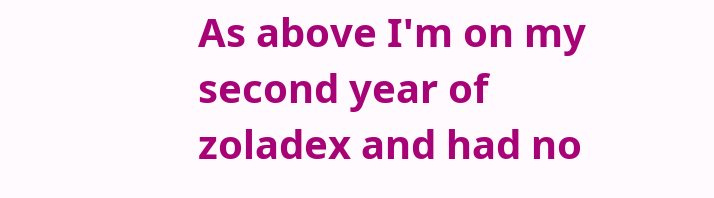As above I'm on my second year of zoladex and had no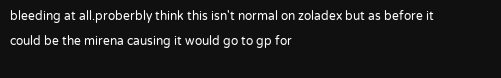bleeding at all.proberbly think this isn't normal on zoladex but as before it could be the mirena causing it would go to gp for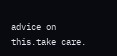advice on this.take care.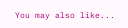You may also like...